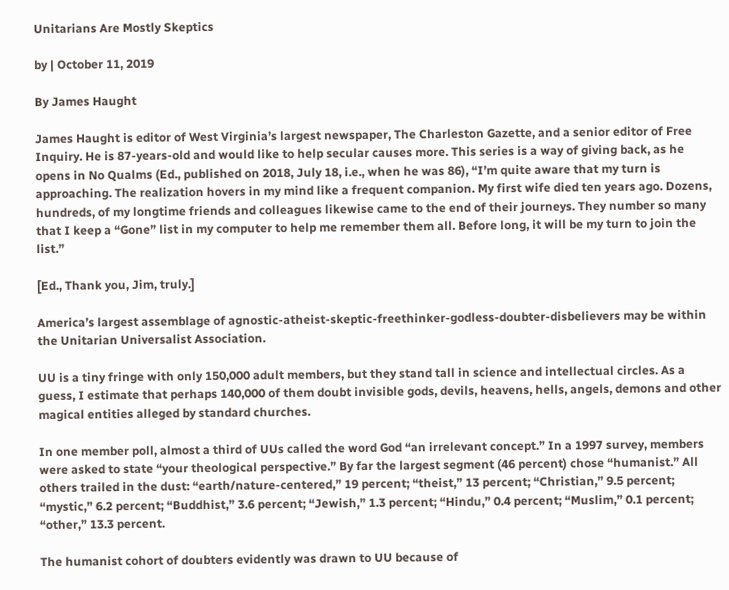Unitarians Are Mostly Skeptics

by | October 11, 2019

By James Haught

James Haught is editor of West Virginia’s largest newspaper, The Charleston Gazette, and a senior editor of Free Inquiry. He is 87-years-old and would like to help secular causes more. This series is a way of giving back, as he opens in No Qualms (Ed., published on 2018, July 18, i.e., when he was 86), “I’m quite aware that my turn is approaching. The realization hovers in my mind like a frequent companion. My first wife died ten years ago. Dozens, hundreds, of my longtime friends and colleagues likewise came to the end of their journeys. They number so many that I keep a “Gone” list in my computer to help me remember them all. Before long, it will be my turn to join the list.”

[Ed., Thank you, Jim, truly.]

America’s largest assemblage of agnostic-atheist-skeptic-freethinker-godless-doubter-disbelievers may be within the Unitarian Universalist Association.

UU is a tiny fringe with only 150,000 adult members, but they stand tall in science and intellectual circles. As a guess, I estimate that perhaps 140,000 of them doubt invisible gods, devils, heavens, hells, angels, demons and other magical entities alleged by standard churches.

In one member poll, almost a third of UUs called the word God “an irrelevant concept.” In a 1997 survey, members were asked to state “your theological perspective.” By far the largest segment (46 percent) chose “humanist.” All others trailed in the dust: “earth/nature-centered,” 19 percent; “theist,” 13 percent; “Christian,” 9.5 percent; “mystic,” 6.2 percent; “Buddhist,” 3.6 percent; “Jewish,” 1.3 percent; “Hindu,” 0.4 percent; “Muslim,” 0.1 percent; “other,” 13.3 percent.

The humanist cohort of doubters evidently was drawn to UU because of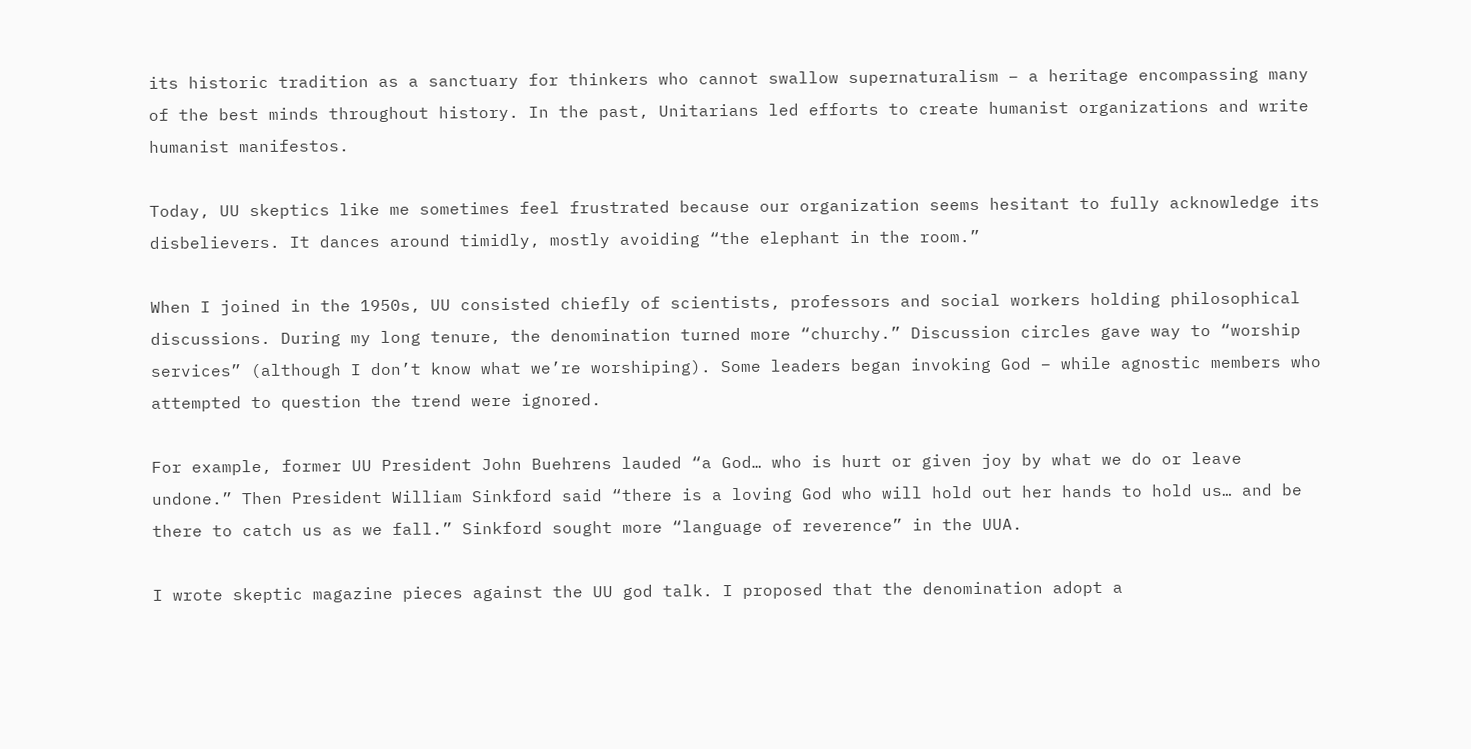its historic tradition as a sanctuary for thinkers who cannot swallow supernaturalism – a heritage encompassing many of the best minds throughout history. In the past, Unitarians led efforts to create humanist organizations and write humanist manifestos.

Today, UU skeptics like me sometimes feel frustrated because our organization seems hesitant to fully acknowledge its disbelievers. It dances around timidly, mostly avoiding “the elephant in the room.”

When I joined in the 1950s, UU consisted chiefly of scientists, professors and social workers holding philosophical discussions. During my long tenure, the denomination turned more “churchy.” Discussion circles gave way to “worship services” (although I don’t know what we’re worshiping). Some leaders began invoking God – while agnostic members who attempted to question the trend were ignored.

For example, former UU President John Buehrens lauded “a God… who is hurt or given joy by what we do or leave undone.” Then President William Sinkford said “there is a loving God who will hold out her hands to hold us… and be there to catch us as we fall.” Sinkford sought more “language of reverence” in the UUA.

I wrote skeptic magazine pieces against the UU god talk. I proposed that the denomination adopt a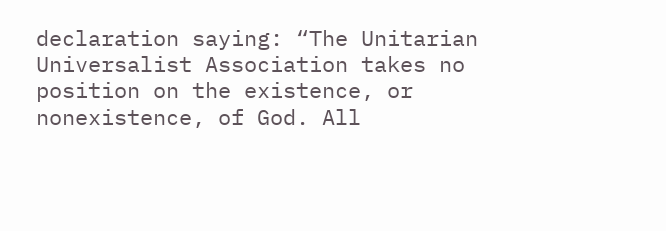declaration saying: “The Unitarian Universalist Association takes no position on the existence, or nonexistence, of God. All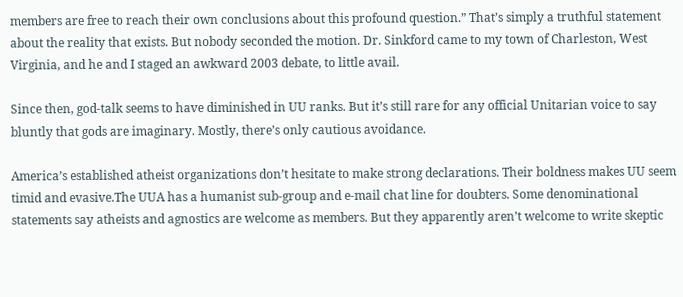members are free to reach their own conclusions about this profound question.” That’s simply a truthful statement about the reality that exists. But nobody seconded the motion. Dr. Sinkford came to my town of Charleston, West Virginia, and he and I staged an awkward 2003 debate, to little avail.

Since then, god-talk seems to have diminished in UU ranks. But it’s still rare for any official Unitarian voice to say bluntly that gods are imaginary. Mostly, there’s only cautious avoidance.

America’s established atheist organizations don’t hesitate to make strong declarations. Their boldness makes UU seem timid and evasive.The UUA has a humanist sub-group and e-mail chat line for doubters. Some denominational statements say atheists and agnostics are welcome as members. But they apparently aren’t welcome to write skeptic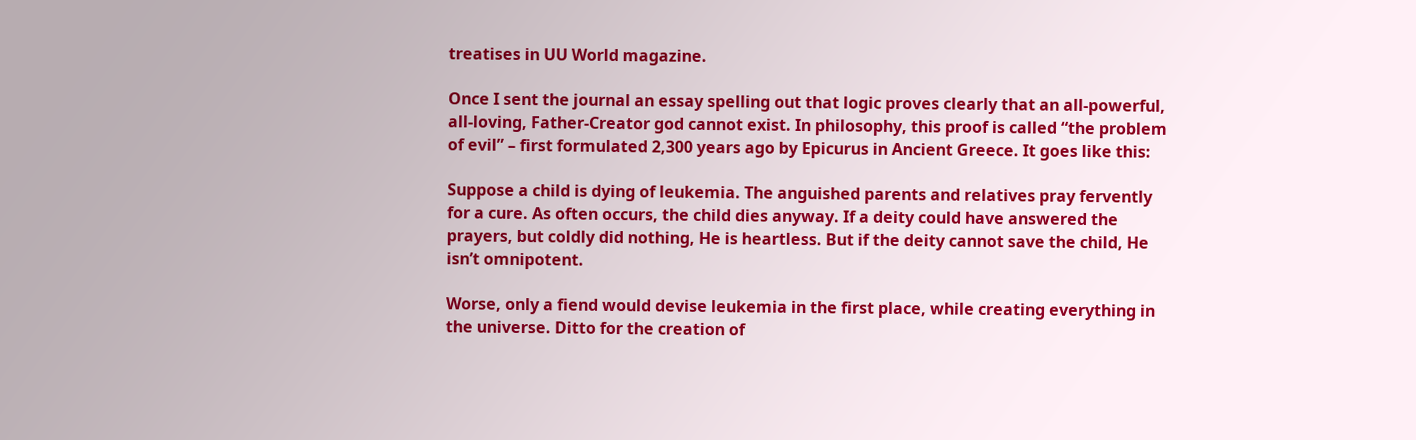treatises in UU World magazine.

Once I sent the journal an essay spelling out that logic proves clearly that an all-powerful, all-loving, Father-Creator god cannot exist. In philosophy, this proof is called “the problem of evil” – first formulated 2,300 years ago by Epicurus in Ancient Greece. It goes like this:

Suppose a child is dying of leukemia. The anguished parents and relatives pray fervently for a cure. As often occurs, the child dies anyway. If a deity could have answered the prayers, but coldly did nothing, He is heartless. But if the deity cannot save the child, He isn’t omnipotent.

Worse, only a fiend would devise leukemia in the first place, while creating everything in the universe. Ditto for the creation of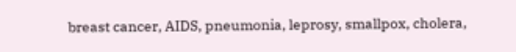breast cancer, AIDS, pneumonia, leprosy, smallpox, cholera,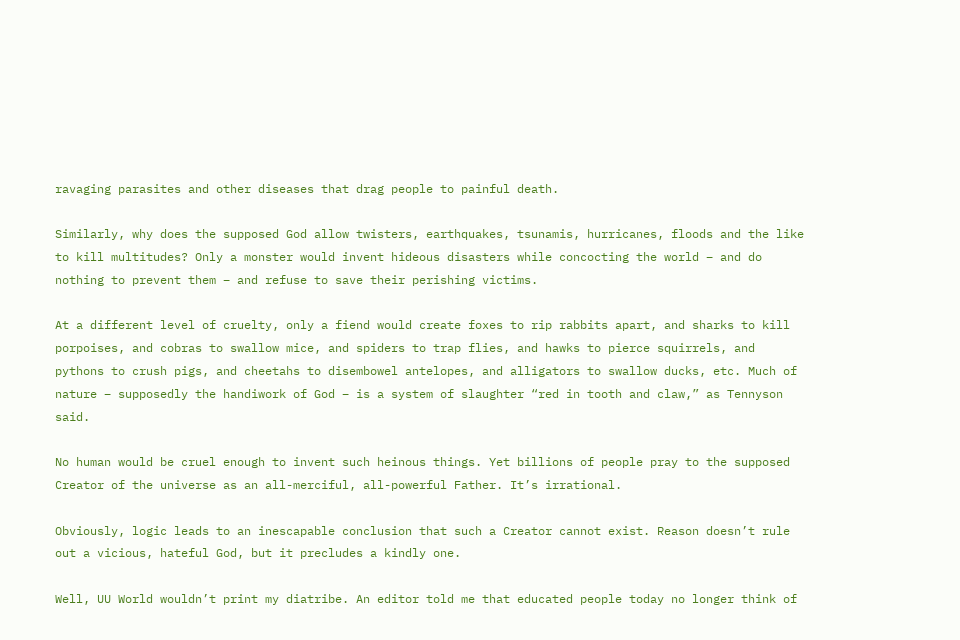ravaging parasites and other diseases that drag people to painful death.

Similarly, why does the supposed God allow twisters, earthquakes, tsunamis, hurricanes, floods and the like to kill multitudes? Only a monster would invent hideous disasters while concocting the world – and do nothing to prevent them – and refuse to save their perishing victims.

At a different level of cruelty, only a fiend would create foxes to rip rabbits apart, and sharks to kill porpoises, and cobras to swallow mice, and spiders to trap flies, and hawks to pierce squirrels, and pythons to crush pigs, and cheetahs to disembowel antelopes, and alligators to swallow ducks, etc. Much of nature – supposedly the handiwork of God – is a system of slaughter “red in tooth and claw,” as Tennyson said.

No human would be cruel enough to invent such heinous things. Yet billions of people pray to the supposed Creator of the universe as an all-merciful, all-powerful Father. It’s irrational.

Obviously, logic leads to an inescapable conclusion that such a Creator cannot exist. Reason doesn’t rule out a vicious, hateful God, but it precludes a kindly one.

Well, UU World wouldn’t print my diatribe. An editor told me that educated people today no longer think of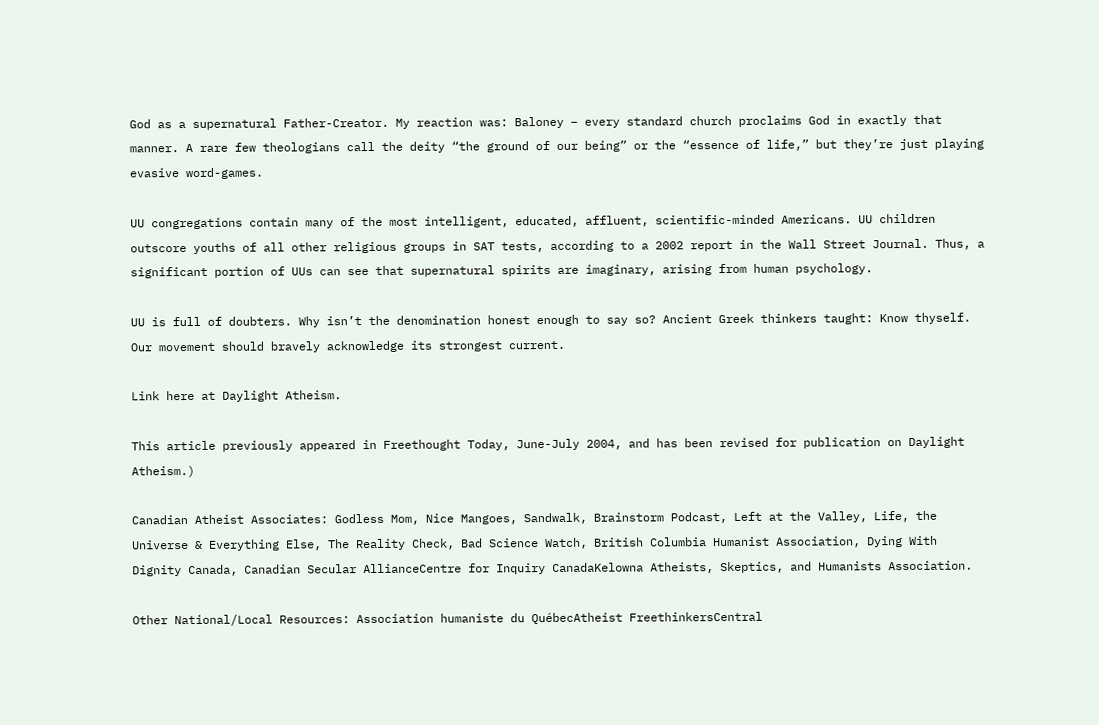God as a supernatural Father-Creator. My reaction was: Baloney – every standard church proclaims God in exactly that manner. A rare few theologians call the deity “the ground of our being” or the “essence of life,” but they’re just playing evasive word-games.

UU congregations contain many of the most intelligent, educated, affluent, scientific-minded Americans. UU children outscore youths of all other religious groups in SAT tests, according to a 2002 report in the Wall Street Journal. Thus, a significant portion of UUs can see that supernatural spirits are imaginary, arising from human psychology.

UU is full of doubters. Why isn’t the denomination honest enough to say so? Ancient Greek thinkers taught: Know thyself. Our movement should bravely acknowledge its strongest current.

Link here at Daylight Atheism.

This article previously appeared in Freethought Today, June-July 2004, and has been revised for publication on Daylight Atheism.)

Canadian Atheist Associates: Godless Mom, Nice Mangoes, Sandwalk, Brainstorm Podcast, Left at the Valley, Life, the Universe & Everything Else, The Reality Check, Bad Science Watch, British Columbia Humanist Association, Dying With Dignity Canada, Canadian Secular AllianceCentre for Inquiry CanadaKelowna Atheists, Skeptics, and Humanists Association.

Other National/Local Resources: Association humaniste du QuébecAtheist FreethinkersCentral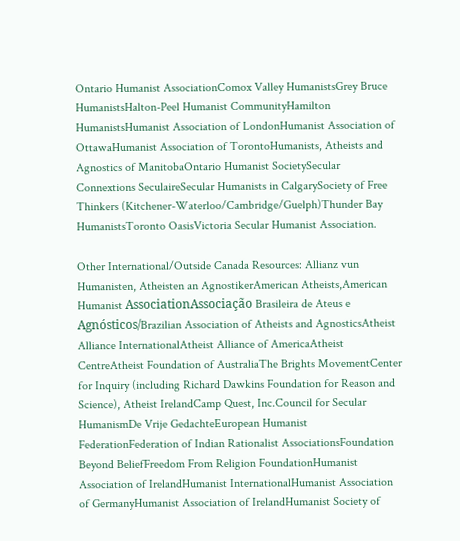Ontario Humanist AssociationComox Valley HumanistsGrey Bruce HumanistsHalton-Peel Humanist CommunityHamilton HumanistsHumanist Association of LondonHumanist Association of OttawaHumanist Association of TorontoHumanists, Atheists and Agnostics of ManitobaOntario Humanist SocietySecular Connextions SeculaireSecular Humanists in CalgarySociety of Free Thinkers (Kitchener-Waterloo/Cambridge/Guelph)Thunder Bay HumanistsToronto OasisVictoria Secular Humanist Association.

Other International/Outside Canada Resources: Allianz vun Humanisten, Atheisten an AgnostikerAmerican Atheists,American Humanist AssociationAssociação Brasileira de Ateus e Agnósticos/Brazilian Association of Atheists and AgnosticsAtheist Alliance InternationalAtheist Alliance of AmericaAtheist CentreAtheist Foundation of AustraliaThe Brights MovementCenter for Inquiry (including Richard Dawkins Foundation for Reason and Science), Atheist IrelandCamp Quest, Inc.Council for Secular HumanismDe Vrije GedachteEuropean Humanist FederationFederation of Indian Rationalist AssociationsFoundation Beyond BeliefFreedom From Religion FoundationHumanist Association of IrelandHumanist InternationalHumanist Association of GermanyHumanist Association of IrelandHumanist Society of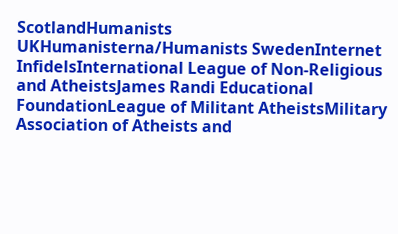ScotlandHumanists UKHumanisterna/Humanists SwedenInternet InfidelsInternational League of Non-Religious and AtheistsJames Randi Educational FoundationLeague of Militant AtheistsMilitary Association of Atheists and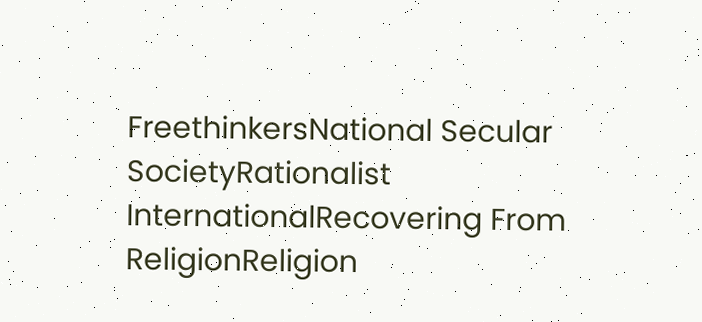FreethinkersNational Secular SocietyRationalist InternationalRecovering From ReligionReligion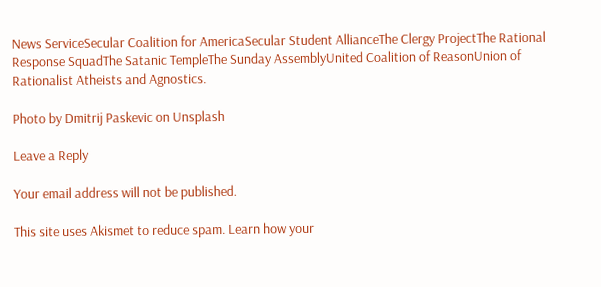News ServiceSecular Coalition for AmericaSecular Student AllianceThe Clergy ProjectThe Rational Response SquadThe Satanic TempleThe Sunday AssemblyUnited Coalition of ReasonUnion of Rationalist Atheists and Agnostics.

Photo by Dmitrij Paskevic on Unsplash

Leave a Reply

Your email address will not be published.

This site uses Akismet to reduce spam. Learn how your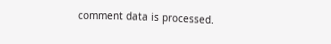comment data is processed.